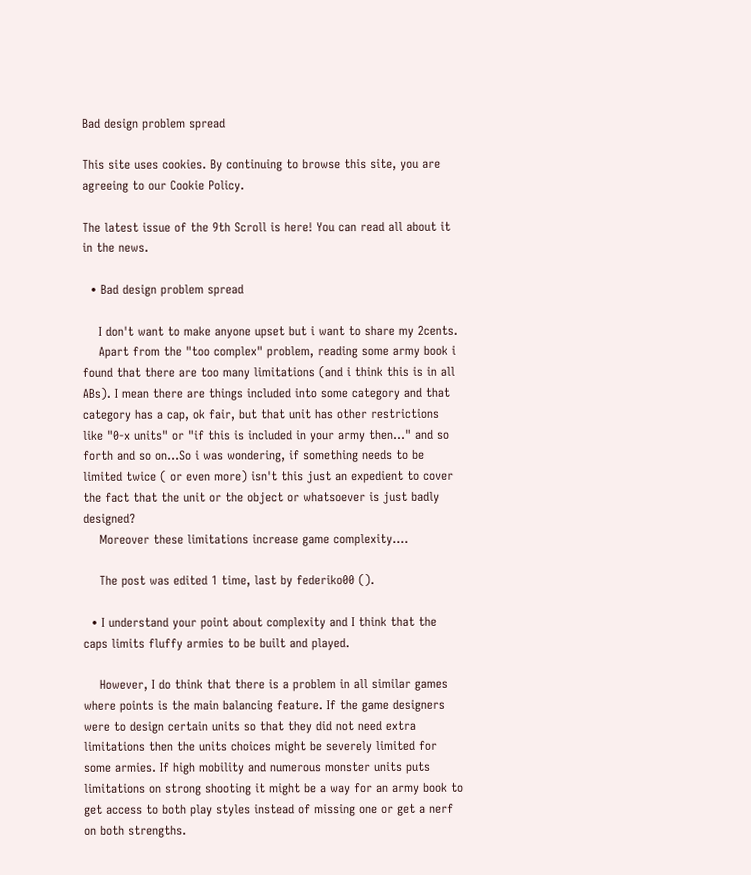Bad design problem spread

This site uses cookies. By continuing to browse this site, you are agreeing to our Cookie Policy.

The latest issue of the 9th Scroll is here! You can read all about it in the news.

  • Bad design problem spread

    I don't want to make anyone upset but i want to share my 2cents.
    Apart from the "too complex" problem, reading some army book i found that there are too many limitations (and i think this is in all ABs). I mean there are things included into some category and that category has a cap, ok fair, but that unit has other restrictions like "0-x units" or "if this is included in your army then..." and so forth and so on...So i was wondering, if something needs to be limited twice ( or even more) isn't this just an expedient to cover the fact that the unit or the object or whatsoever is just badly designed?
    Moreover these limitations increase game complexity....

    The post was edited 1 time, last by federiko00 ().

  • I understand your point about complexity and I think that the caps limits fluffy armies to be built and played.

    However, I do think that there is a problem in all similar games where points is the main balancing feature. If the game designers were to design certain units so that they did not need extra limitations then the units choices might be severely limited for some armies. If high mobility and numerous monster units puts limitations on strong shooting it might be a way for an army book to get access to both play styles instead of missing one or get a nerf on both strengths.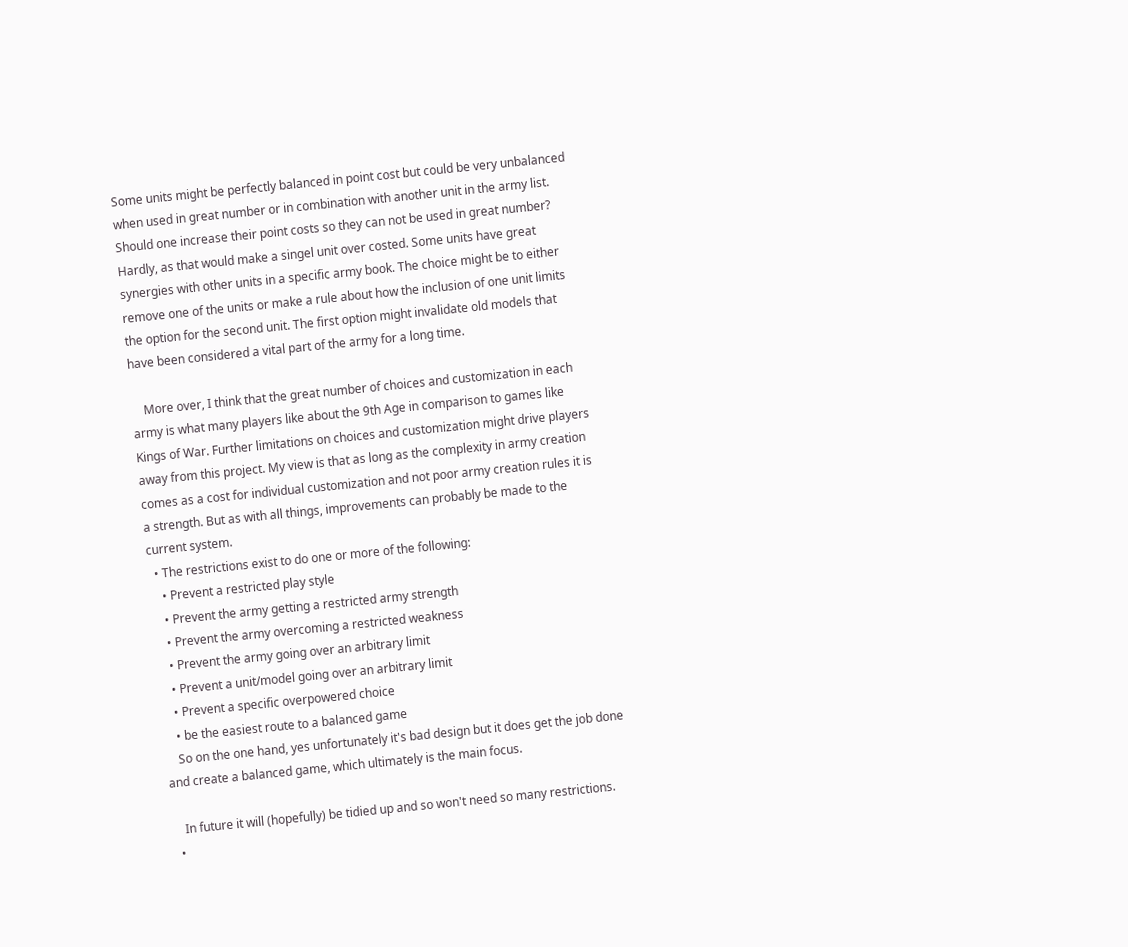Some units might be perfectly balanced in point cost but could be very unbalanced when used in great number or in combination with another unit in the army list. Should one increase their point costs so they can not be used in great number? Hardly, as that would make a singel unit over costed. Some units have great synergies with other units in a specific army book. The choice might be to either remove one of the units or make a rule about how the inclusion of one unit limits the option for the second unit. The first option might invalidate old models that have been considered a vital part of the army for a long time.

    More over, I think that the great number of choices and customization in each army is what many players like about the 9th Age in comparison to games like Kings of War. Further limitations on choices and customization might drive players away from this project. My view is that as long as the complexity in army creation comes as a cost for individual customization and not poor army creation rules it is a strength. But as with all things, improvements can probably be made to the current system.
  • The restrictions exist to do one or more of the following:
    • Prevent a restricted play style
    • Prevent the army getting a restricted army strength
    • Prevent the army overcoming a restricted weakness
    • Prevent the army going over an arbitrary limit
    • Prevent a unit/model going over an arbitrary limit
    • Prevent a specific overpowered choice
    • be the easiest route to a balanced game
    So on the one hand, yes unfortunately it's bad design but it does get the job done and create a balanced game, which ultimately is the main focus.

    In future it will (hopefully) be tidied up and so won't need so many restrictions.
  •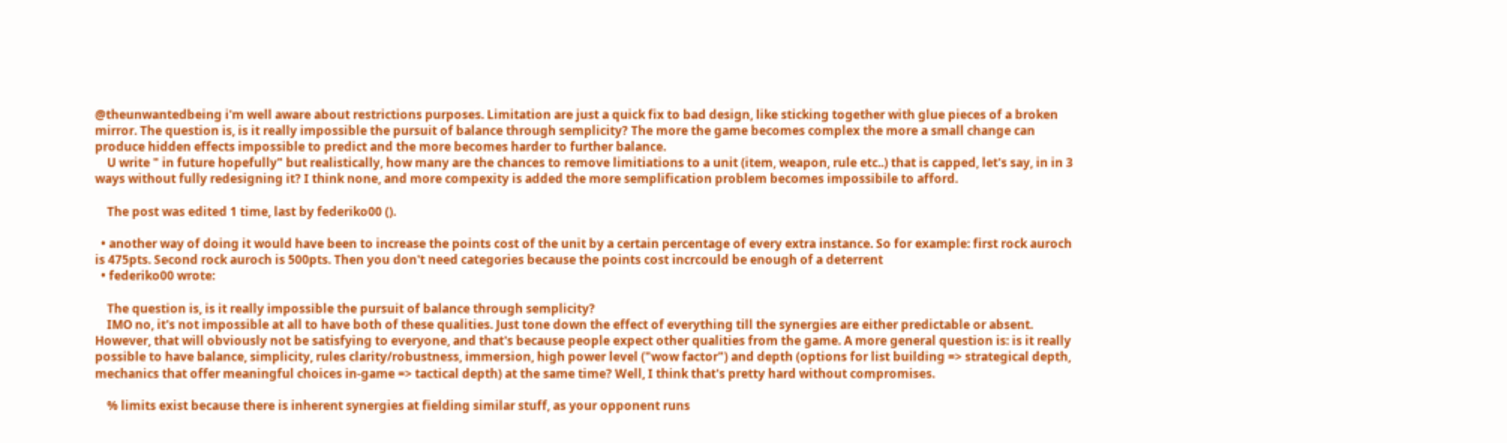@theunwantedbeing i'm well aware about restrictions purposes. Limitation are just a quick fix to bad design, like sticking together with glue pieces of a broken mirror. The question is, is it really impossible the pursuit of balance through semplicity? The more the game becomes complex the more a small change can produce hidden effects impossible to predict and the more becomes harder to further balance.
    U write " in future hopefully" but realistically, how many are the chances to remove limitiations to a unit (item, weapon, rule etc..) that is capped, let's say, in in 3 ways without fully redesigning it? I think none, and more compexity is added the more semplification problem becomes impossibile to afford.

    The post was edited 1 time, last by federiko00 ().

  • another way of doing it would have been to increase the points cost of the unit by a certain percentage of every extra instance. So for example: first rock auroch is 475pts. Second rock auroch is 500pts. Then you don't need categories because the points cost incrcould be enough of a deterrent
  • federiko00 wrote:

    The question is, is it really impossible the pursuit of balance through semplicity?
    IMO no, it's not impossible at all to have both of these qualities. Just tone down the effect of everything till the synergies are either predictable or absent. However, that will obviously not be satisfying to everyone, and that's because people expect other qualities from the game. A more general question is: is it really possible to have balance, simplicity, rules clarity/robustness, immersion, high power level ("wow factor") and depth (options for list building => strategical depth, mechanics that offer meaningful choices in-game => tactical depth) at the same time? Well, I think that's pretty hard without compromises.

    % limits exist because there is inherent synergies at fielding similar stuff, as your opponent runs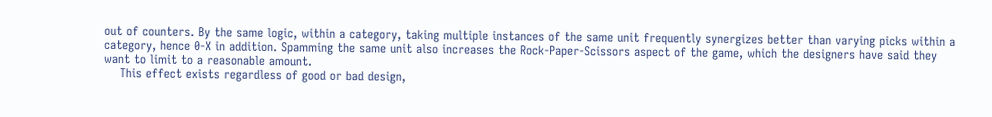out of counters. By the same logic, within a category, taking multiple instances of the same unit frequently synergizes better than varying picks within a category, hence 0-X in addition. Spamming the same unit also increases the Rock-Paper-Scissors aspect of the game, which the designers have said they want to limit to a reasonable amount.
    This effect exists regardless of good or bad design,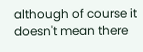although of course it doesn't mean there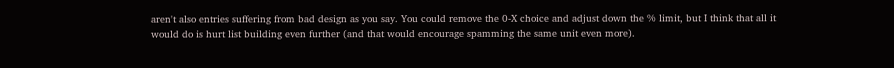aren't also entries suffering from bad design as you say. You could remove the 0-X choice and adjust down the % limit, but I think that all it would do is hurt list building even further (and that would encourage spamming the same unit even more).